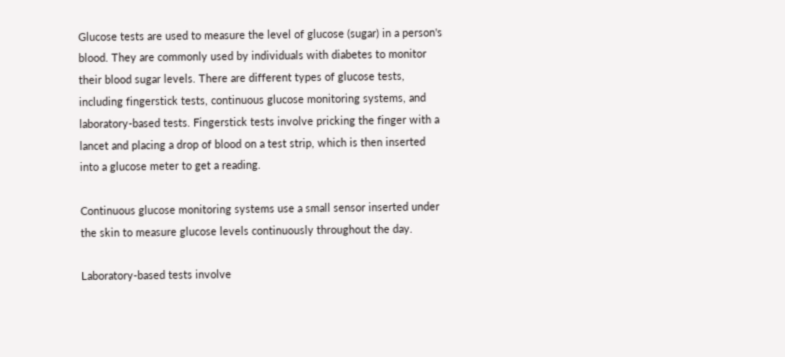Glucose tests are used to measure the level of glucose (sugar) in a person's blood. They are commonly used by individuals with diabetes to monitor their blood sugar levels. There are different types of glucose tests, including fingerstick tests, continuous glucose monitoring systems, and laboratory-based tests. Fingerstick tests involve pricking the finger with a lancet and placing a drop of blood on a test strip, which is then inserted into a glucose meter to get a reading.

Continuous glucose monitoring systems use a small sensor inserted under the skin to measure glucose levels continuously throughout the day.

Laboratory-based tests involve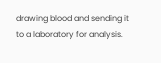drawing blood and sending it to a laboratory for analysis.